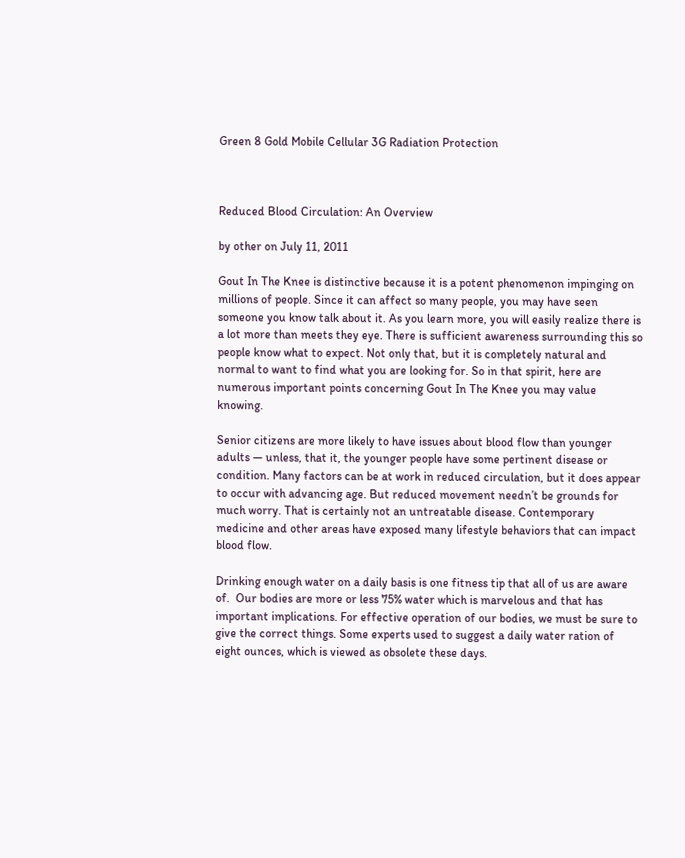Green 8 Gold Mobile Cellular 3G Radiation Protection



Reduced Blood Circulation: An Overview

by other on July 11, 2011

Gout In The Knee is distinctive because it is a potent phenomenon impinging on millions of people. Since it can affect so many people, you may have seen someone you know talk about it. As you learn more, you will easily realize there is a lot more than meets they eye. There is sufficient awareness surrounding this so people know what to expect. Not only that, but it is completely natural and normal to want to find what you are looking for. So in that spirit, here are numerous important points concerning Gout In The Knee you may value knowing.

Senior citizens are more likely to have issues about blood flow than younger adults — unless, that it, the younger people have some pertinent disease or condition. Many factors can be at work in reduced circulation, but it does appear to occur with advancing age. But reduced movement needn’t be grounds for much worry. That is certainly not an untreatable disease. Contemporary medicine and other areas have exposed many lifestyle behaviors that can impact blood flow.

Drinking enough water on a daily basis is one fitness tip that all of us are aware of.  Our bodies are more or less 75% water which is marvelous and that has important implications. For effective operation of our bodies, we must be sure to give the correct things. Some experts used to suggest a daily water ration of eight ounces, which is viewed as obsolete these days.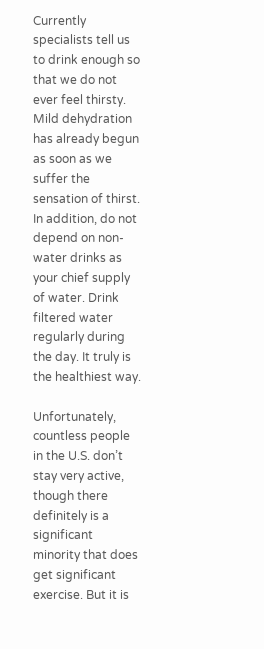Currently specialists tell us to drink enough so that we do not ever feel thirsty. Mild dehydration has already begun as soon as we suffer the sensation of thirst. In addition, do not depend on non-water drinks as your chief supply of water. Drink filtered water regularly during the day. It truly is the healthiest way.

Unfortunately, countless people in the U.S. don’t stay very active, though there definitely is a significant minority that does get significant exercise. But it is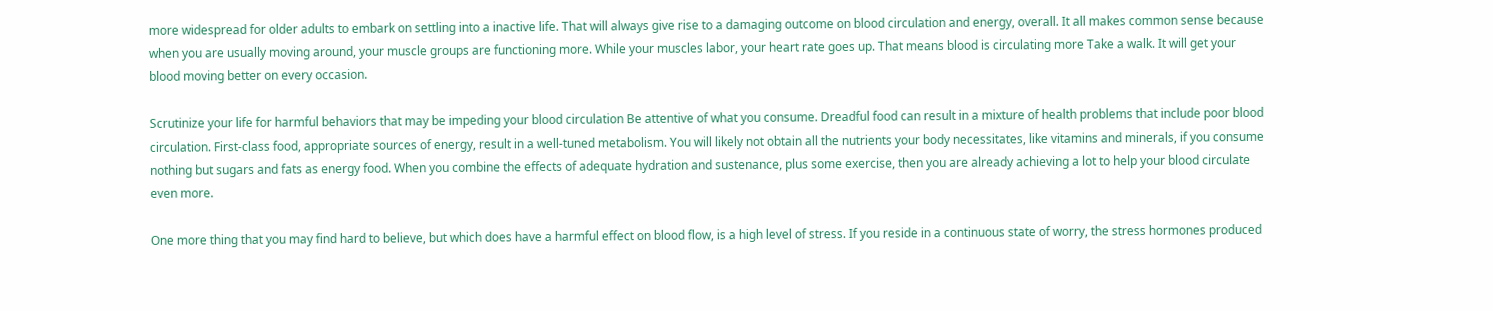more widespread for older adults to embark on settling into a inactive life. That will always give rise to a damaging outcome on blood circulation and energy, overall. It all makes common sense because when you are usually moving around, your muscle groups are functioning more. While your muscles labor, your heart rate goes up. That means blood is circulating more Take a walk. It will get your blood moving better on every occasion.

Scrutinize your life for harmful behaviors that may be impeding your blood circulation Be attentive of what you consume. Dreadful food can result in a mixture of health problems that include poor blood circulation. First-class food, appropriate sources of energy, result in a well-tuned metabolism. You will likely not obtain all the nutrients your body necessitates, like vitamins and minerals, if you consume nothing but sugars and fats as energy food. When you combine the effects of adequate hydration and sustenance, plus some exercise, then you are already achieving a lot to help your blood circulate even more.

One more thing that you may find hard to believe, but which does have a harmful effect on blood flow, is a high level of stress. If you reside in a continuous state of worry, the stress hormones produced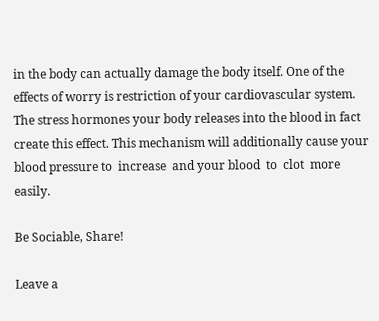in the body can actually damage the body itself. One of the effects of worry is restriction of your cardiovascular system. The stress hormones your body releases into the blood in fact create this effect. This mechanism will additionally cause your  blood pressure to  increase  and your blood  to  clot  more  easily.

Be Sociable, Share!

Leave a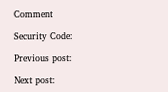Comment

Security Code:

Previous post:

Next post: